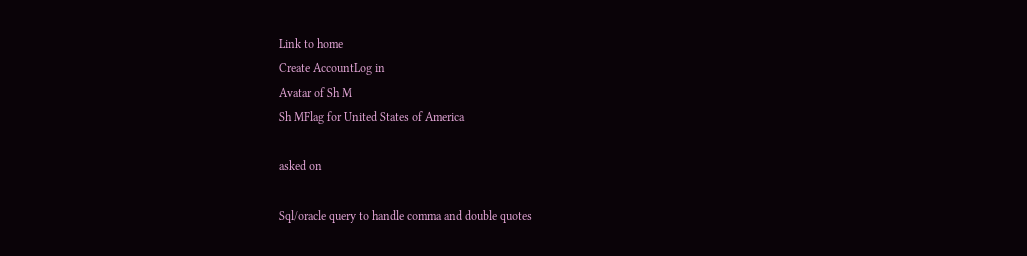Link to home
Create AccountLog in
Avatar of Sh M
Sh MFlag for United States of America

asked on

Sql/oracle query to handle comma and double quotes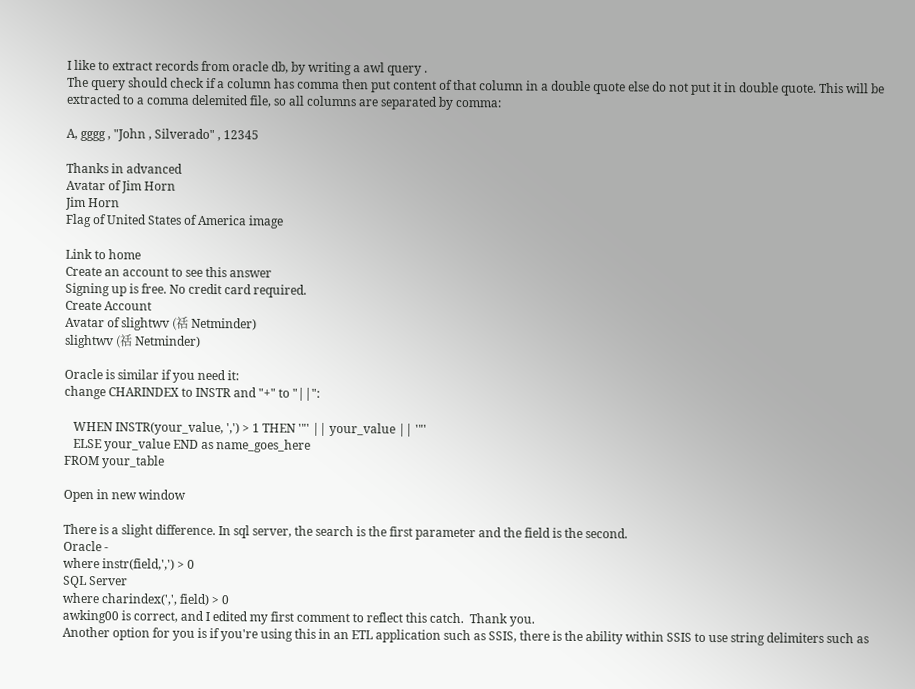I like to extract records from oracle db, by writing a awl query .
The query should check if a column has comma then put content of that column in a double quote else do not put it in double quote. This will be extracted to a comma delemited file, so all columns are separated by comma:

A, gggg , "John , Silverado" , 12345

Thanks in advanced
Avatar of Jim Horn
Jim Horn
Flag of United States of America image

Link to home
Create an account to see this answer
Signing up is free. No credit card required.
Create Account
Avatar of slightwv (䄆 Netminder)
slightwv (䄆 Netminder)

Oracle is similar if you need it:
change CHARINDEX to INSTR and "+" to "||":

   WHEN INSTR(your_value, ',') > 1 THEN '"' || your_value || '"'
   ELSE your_value END as name_goes_here
FROM your_table

Open in new window

There is a slight difference. In sql server, the search is the first parameter and the field is the second.
Oracle -
where instr(field,',') > 0
SQL Server
where charindex(',', field) > 0
awking00 is correct, and I edited my first comment to reflect this catch.  Thank you.
Another option for you is if you're using this in an ETL application such as SSIS, there is the ability within SSIS to use string delimiters such as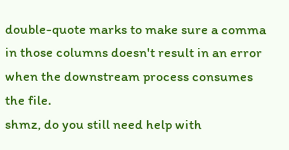double-quote marks to make sure a comma in those columns doesn't result in an error when the downstream process consumes the file.
shmz, do you still need help with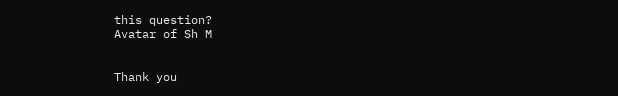this question?
Avatar of Sh M


Thank you